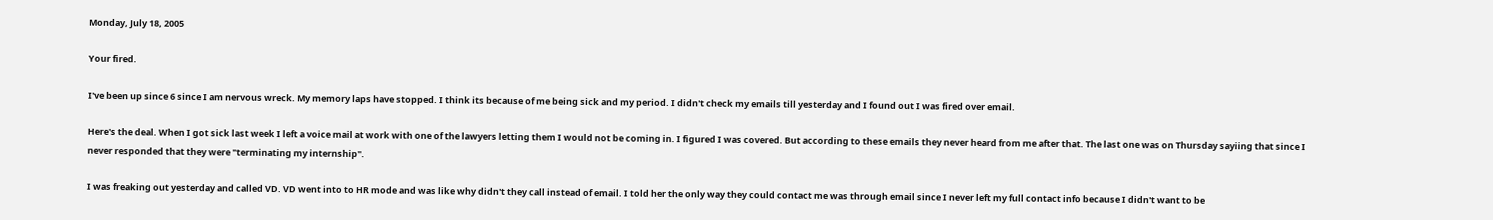Monday, July 18, 2005

Your fired.

I've been up since 6 since I am nervous wreck. My memory laps have stopped. I think its because of me being sick and my period. I didn't check my emails till yesterday and I found out I was fired over email.

Here's the deal. When I got sick last week I left a voice mail at work with one of the lawyers letting them I would not be coming in. I figured I was covered. But according to these emails they never heard from me after that. The last one was on Thursday sayiing that since I never responded that they were "terminating my internship".

I was freaking out yesterday and called VD. VD went into to HR mode and was like why didn't they call instead of email. I told her the only way they could contact me was through email since I never left my full contact info because I didn't want to be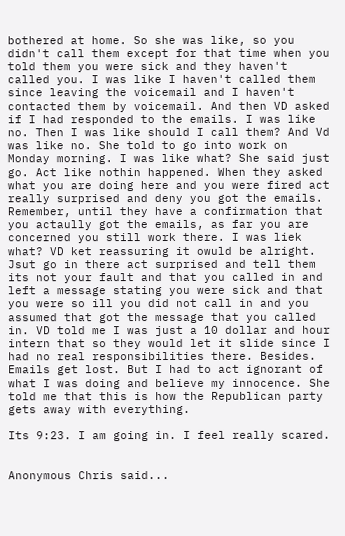bothered at home. So she was like, so you didn't call them except for that time when you told them you were sick and they haven't called you. I was like I haven't called them since leaving the voicemail and I haven't contacted them by voicemail. And then VD asked if I had responded to the emails. I was like no. Then I was like should I call them? And Vd was like no. She told to go into work on Monday morning. I was like what? She said just go. Act like nothin happened. When they asked what you are doing here and you were fired act really surprised and deny you got the emails. Remember, until they have a confirmation that you actaully got the emails, as far you are concerned you still work there. I was liek what? VD ket reassuring it owuld be alright. Jsut go in there act surprised and tell them its not your fault and that you called in and left a message stating you were sick and that you were so ill you did not call in and you assumed that got the message that you called in. VD told me I was just a 10 dollar and hour intern that so they would let it slide since I had no real responsibilities there. Besides. Emails get lost. But I had to act ignorant of what I was doing and believe my innocence. She told me that this is how the Republican party gets away with everything.

Its 9:23. I am going in. I feel really scared.


Anonymous Chris said...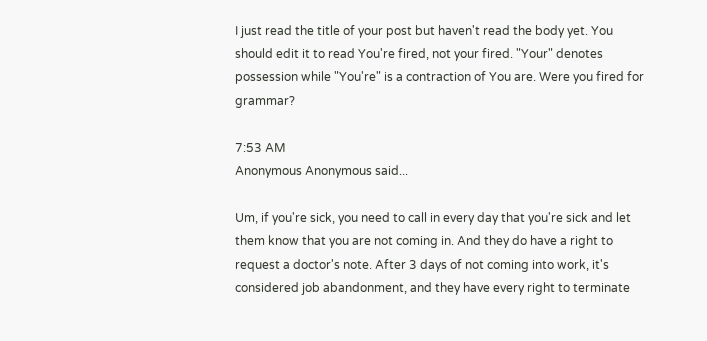I just read the title of your post but haven't read the body yet. You should edit it to read You're fired, not your fired. "Your" denotes possession while "You're" is a contraction of You are. Were you fired for grammar?

7:53 AM
Anonymous Anonymous said...

Um, if you're sick, you need to call in every day that you're sick and let them know that you are not coming in. And they do have a right to request a doctor's note. After 3 days of not coming into work, it's considered job abandonment, and they have every right to terminate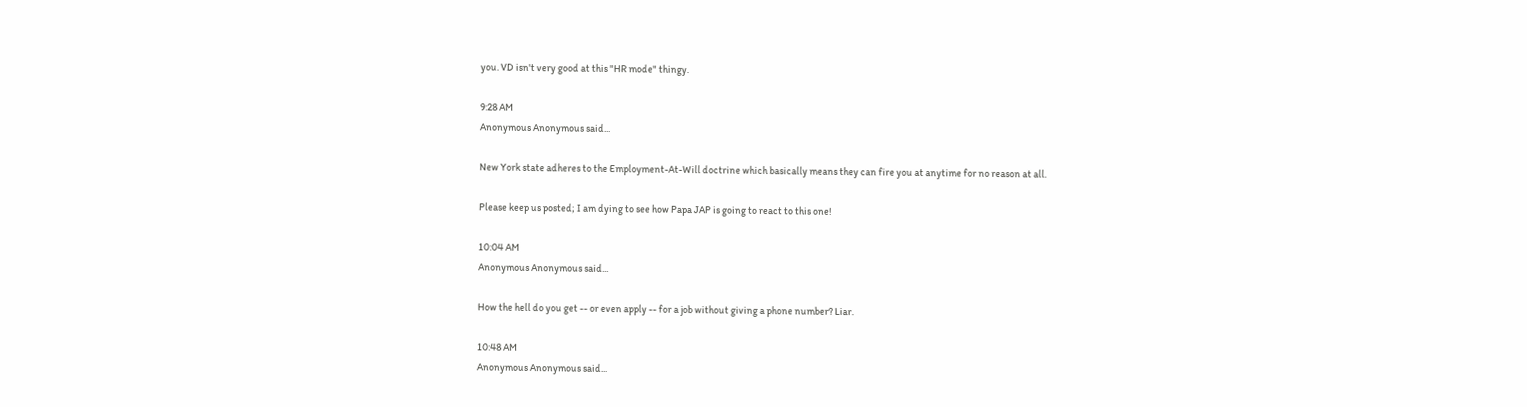you. VD isn't very good at this "HR mode" thingy.

9:28 AM
Anonymous Anonymous said...

New York state adheres to the Employment-At-Will doctrine which basically means they can fire you at anytime for no reason at all.

Please keep us posted; I am dying to see how Papa JAP is going to react to this one!

10:04 AM
Anonymous Anonymous said...

How the hell do you get -- or even apply -- for a job without giving a phone number? Liar.

10:48 AM
Anonymous Anonymous said...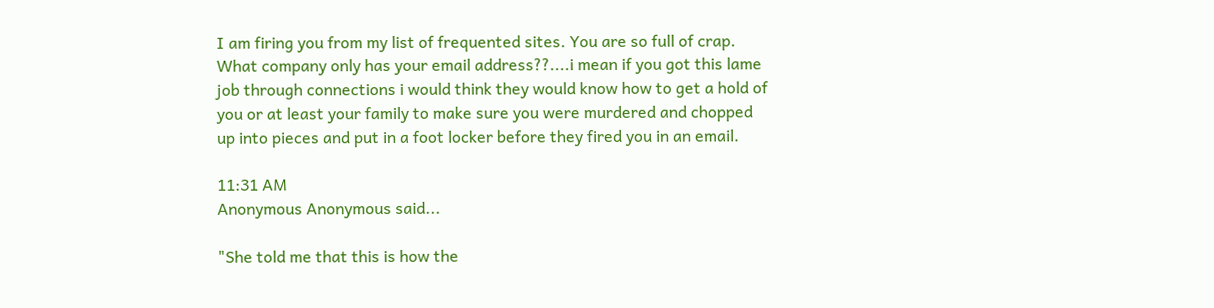I am firing you from my list of frequented sites. You are so full of crap. What company only has your email address??....i mean if you got this lame job through connections i would think they would know how to get a hold of you or at least your family to make sure you were murdered and chopped up into pieces and put in a foot locker before they fired you in an email.

11:31 AM
Anonymous Anonymous said...

"She told me that this is how the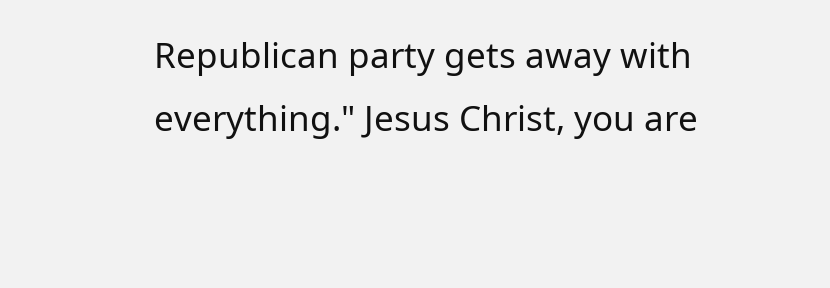Republican party gets away with everything." Jesus Christ, you are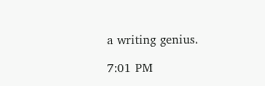a writing genius.

7:01 PM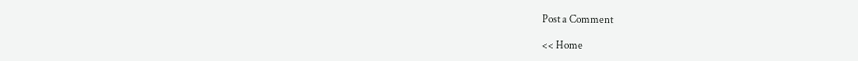Post a Comment

<< Home